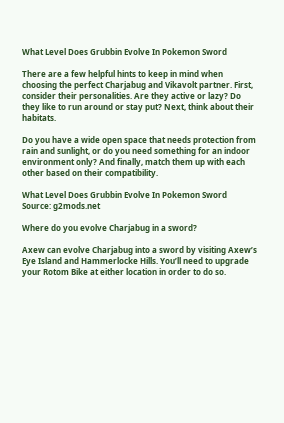What Level Does Grubbin Evolve In Pokemon Sword

There are a few helpful hints to keep in mind when choosing the perfect Charjabug and Vikavolt partner. First, consider their personalities. Are they active or lazy? Do they like to run around or stay put? Next, think about their habitats.

Do you have a wide open space that needs protection from rain and sunlight, or do you need something for an indoor environment only? And finally, match them up with each other based on their compatibility.

What Level Does Grubbin Evolve In Pokemon Sword
Source: g2mods.net

Where do you evolve Charjabug in a sword?

Axew can evolve Charjabug into a sword by visiting Axew’s Eye Island and Hammerlocke Hills. You’ll need to upgrade your Rotom Bike at either location in order to do so.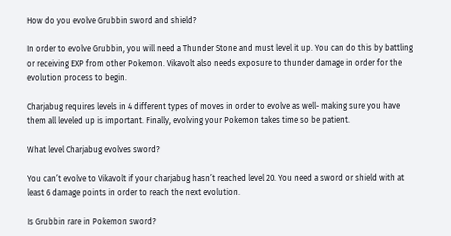How do you evolve Grubbin sword and shield?

In order to evolve Grubbin, you will need a Thunder Stone and must level it up. You can do this by battling or receiving EXP from other Pokemon. Vikavolt also needs exposure to thunder damage in order for the evolution process to begin.

Charjabug requires levels in 4 different types of moves in order to evolve as well- making sure you have them all leveled up is important. Finally, evolving your Pokemon takes time so be patient.

What level Charjabug evolves sword?

You can’t evolve to Vikavolt if your charjabug hasn’t reached level 20. You need a sword or shield with at least 6 damage points in order to reach the next evolution.

Is Grubbin rare in Pokemon sword?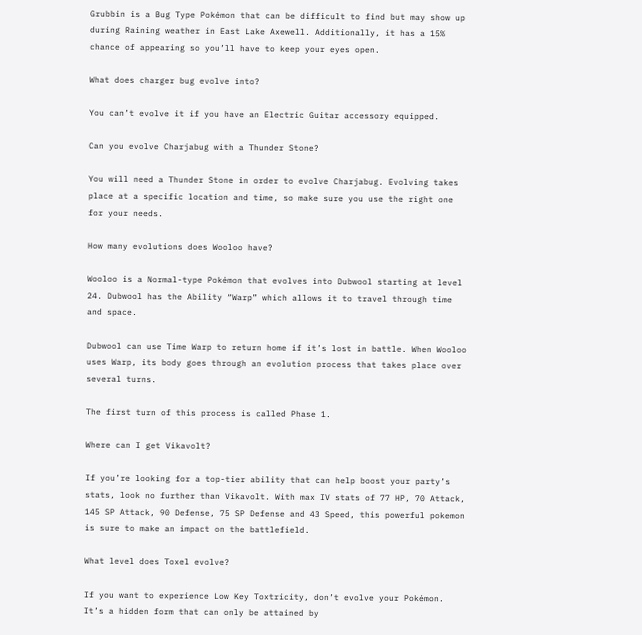Grubbin is a Bug Type Pokémon that can be difficult to find but may show up during Raining weather in East Lake Axewell. Additionally, it has a 15% chance of appearing so you’ll have to keep your eyes open.

What does charger bug evolve into?

You can’t evolve it if you have an Electric Guitar accessory equipped.

Can you evolve Charjabug with a Thunder Stone?

You will need a Thunder Stone in order to evolve Charjabug. Evolving takes place at a specific location and time, so make sure you use the right one for your needs.

How many evolutions does Wooloo have?

Wooloo is a Normal-type Pokémon that evolves into Dubwool starting at level 24. Dubwool has the Ability “Warp” which allows it to travel through time and space.

Dubwool can use Time Warp to return home if it’s lost in battle. When Wooloo uses Warp, its body goes through an evolution process that takes place over several turns.

The first turn of this process is called Phase 1.

Where can I get Vikavolt?

If you’re looking for a top-tier ability that can help boost your party’s stats, look no further than Vikavolt. With max IV stats of 77 HP, 70 Attack, 145 SP Attack, 90 Defense, 75 SP Defense and 43 Speed, this powerful pokemon is sure to make an impact on the battlefield.

What level does Toxel evolve?

If you want to experience Low Key Toxtricity, don’t evolve your Pokémon. It’s a hidden form that can only be attained by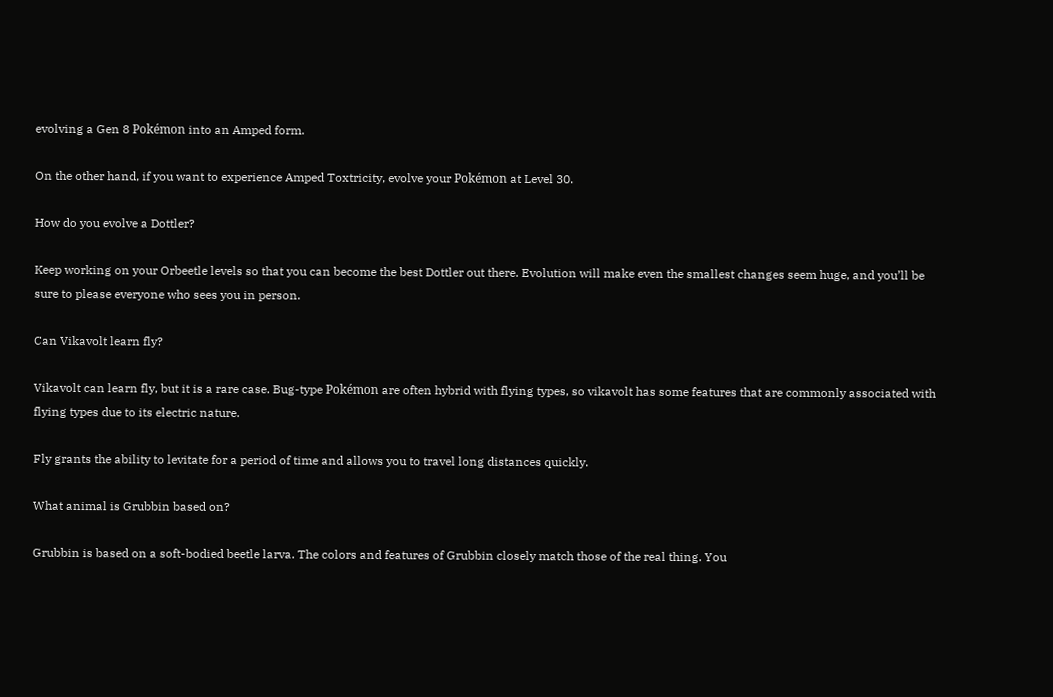evolving a Gen 8 Pokémon into an Amped form.

On the other hand, if you want to experience Amped Toxtricity, evolve your Pokémon at Level 30.

How do you evolve a Dottler?

Keep working on your Orbeetle levels so that you can become the best Dottler out there. Evolution will make even the smallest changes seem huge, and you’ll be sure to please everyone who sees you in person.

Can Vikavolt learn fly?

Vikavolt can learn fly, but it is a rare case. Bug-type Pokémon are often hybrid with flying types, so vikavolt has some features that are commonly associated with flying types due to its electric nature.

Fly grants the ability to levitate for a period of time and allows you to travel long distances quickly.

What animal is Grubbin based on?

Grubbin is based on a soft-bodied beetle larva. The colors and features of Grubbin closely match those of the real thing. You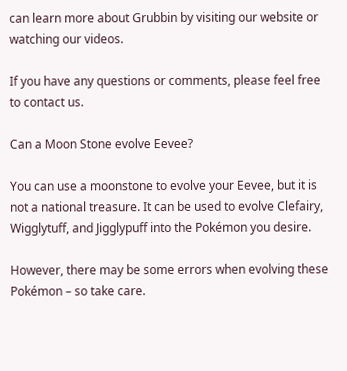can learn more about Grubbin by visiting our website or watching our videos.

If you have any questions or comments, please feel free to contact us.

Can a Moon Stone evolve Eevee?

You can use a moonstone to evolve your Eevee, but it is not a national treasure. It can be used to evolve Clefairy, Wigglytuff, and Jigglypuff into the Pokémon you desire.

However, there may be some errors when evolving these Pokémon – so take care.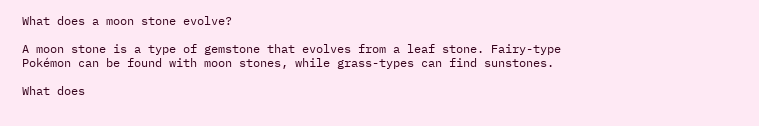What does a moon stone evolve?

A moon stone is a type of gemstone that evolves from a leaf stone. Fairy-type Pokémon can be found with moon stones, while grass-types can find sunstones.

What does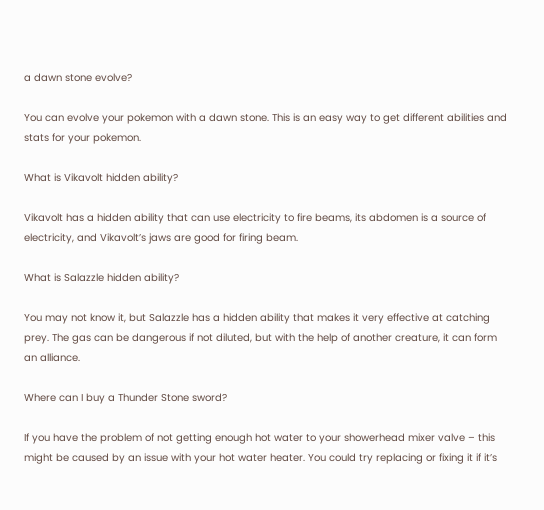a dawn stone evolve?

You can evolve your pokemon with a dawn stone. This is an easy way to get different abilities and stats for your pokemon.

What is Vikavolt hidden ability?

Vikavolt has a hidden ability that can use electricity to fire beams, its abdomen is a source of electricity, and Vikavolt’s jaws are good for firing beam.

What is Salazzle hidden ability?

You may not know it, but Salazzle has a hidden ability that makes it very effective at catching prey. The gas can be dangerous if not diluted, but with the help of another creature, it can form an alliance.

Where can I buy a Thunder Stone sword?

If you have the problem of not getting enough hot water to your showerhead mixer valve – this might be caused by an issue with your hot water heater. You could try replacing or fixing it if it’s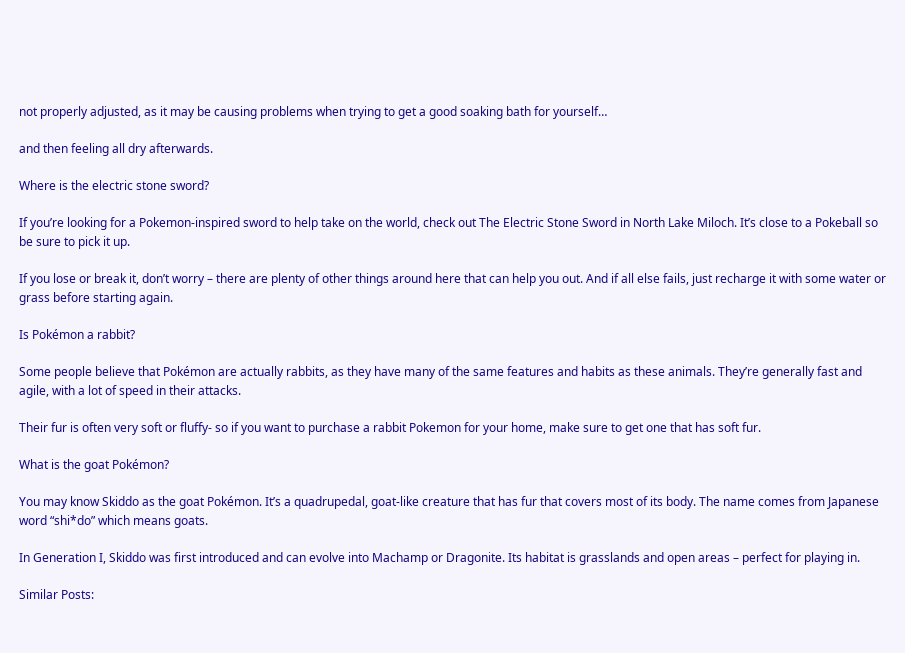not properly adjusted, as it may be causing problems when trying to get a good soaking bath for yourself…

and then feeling all dry afterwards.

Where is the electric stone sword?

If you’re looking for a Pokemon-inspired sword to help take on the world, check out The Electric Stone Sword in North Lake Miloch. It’s close to a Pokeball so be sure to pick it up.

If you lose or break it, don’t worry – there are plenty of other things around here that can help you out. And if all else fails, just recharge it with some water or grass before starting again.

Is Pokémon a rabbit?

Some people believe that Pokémon are actually rabbits, as they have many of the same features and habits as these animals. They’re generally fast and agile, with a lot of speed in their attacks.

Their fur is often very soft or fluffy- so if you want to purchase a rabbit Pokemon for your home, make sure to get one that has soft fur.

What is the goat Pokémon?

You may know Skiddo as the goat Pokémon. It’s a quadrupedal, goat-like creature that has fur that covers most of its body. The name comes from Japanese word “shi*do” which means goats.

In Generation I, Skiddo was first introduced and can evolve into Machamp or Dragonite. Its habitat is grasslands and open areas – perfect for playing in.

Similar Posts: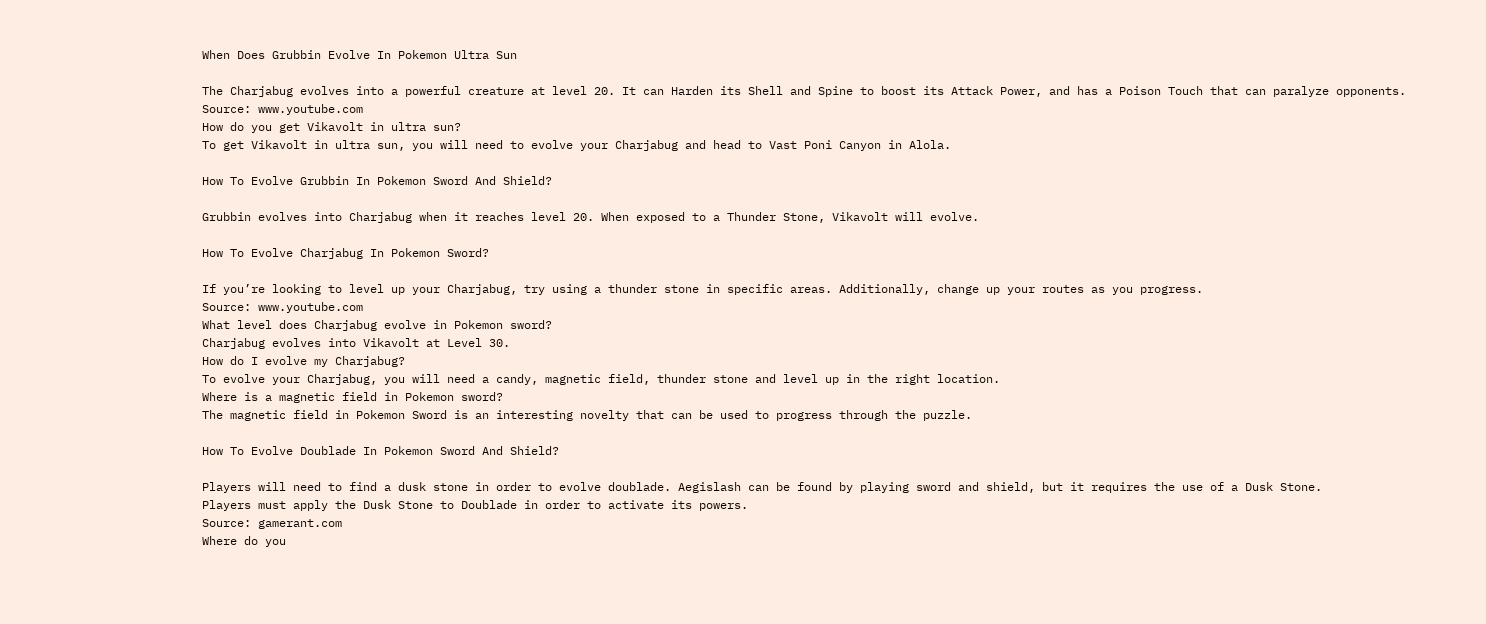When Does Grubbin Evolve In Pokemon Ultra Sun

The Charjabug evolves into a powerful creature at level 20. It can Harden its Shell and Spine to boost its Attack Power, and has a Poison Touch that can paralyze opponents.
Source: www.youtube.com
How do you get Vikavolt in ultra sun?
To get Vikavolt in ultra sun, you will need to evolve your Charjabug and head to Vast Poni Canyon in Alola.

How To Evolve Grubbin In Pokemon Sword And Shield?

Grubbin evolves into Charjabug when it reaches level 20. When exposed to a Thunder Stone, Vikavolt will evolve.

How To Evolve Charjabug In Pokemon Sword?

If you’re looking to level up your Charjabug, try using a thunder stone in specific areas. Additionally, change up your routes as you progress.
Source: www.youtube.com
What level does Charjabug evolve in Pokemon sword?
Charjabug evolves into Vikavolt at Level 30.
How do I evolve my Charjabug?
To evolve your Charjabug, you will need a candy, magnetic field, thunder stone and level up in the right location.
Where is a magnetic field in Pokemon sword?
The magnetic field in Pokemon Sword is an interesting novelty that can be used to progress through the puzzle.

How To Evolve Doublade In Pokemon Sword And Shield?

Players will need to find a dusk stone in order to evolve doublade. Aegislash can be found by playing sword and shield, but it requires the use of a Dusk Stone.
Players must apply the Dusk Stone to Doublade in order to activate its powers.
Source: gamerant.com
Where do you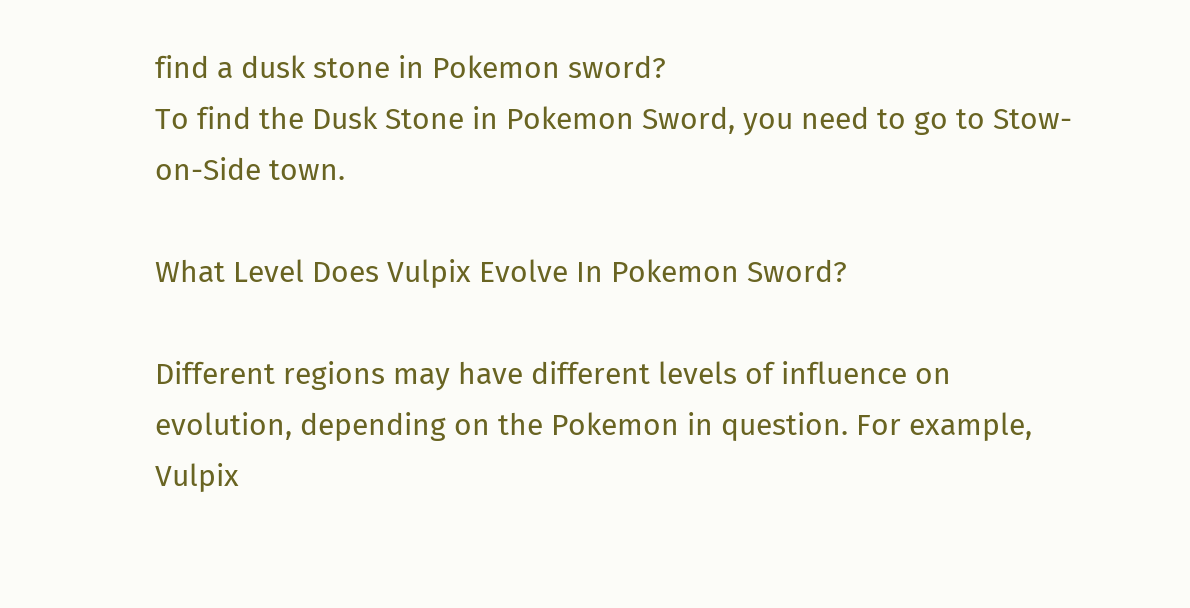find a dusk stone in Pokemon sword?
To find the Dusk Stone in Pokemon Sword, you need to go to Stow-on-Side town.

What Level Does Vulpix Evolve In Pokemon Sword?

Different regions may have different levels of influence on evolution, depending on the Pokemon in question. For example, Vulpix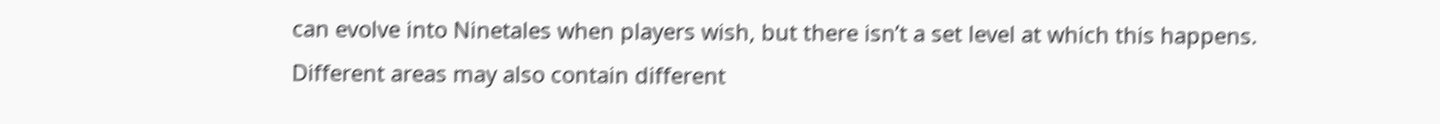can evolve into Ninetales when players wish, but there isn’t a set level at which this happens.
Different areas may also contain different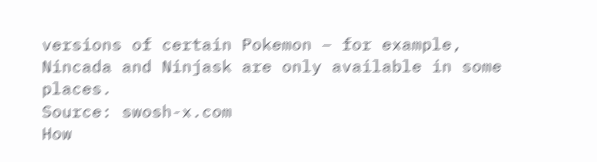versions of certain Pokemon – for example, Nincada and Ninjask are only available in some places.
Source: swosh-x.com
How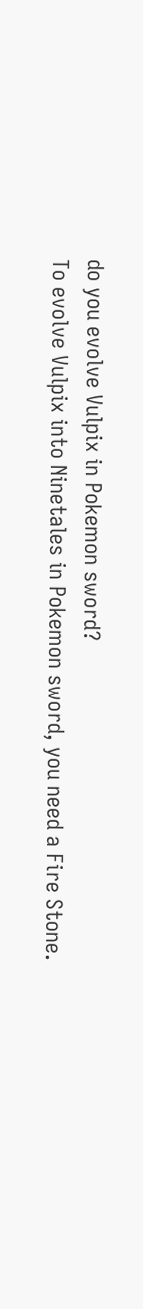do you evolve Vulpix in Pokemon sword?
To evolve Vulpix into Ninetales in Pokemon sword, you need a Fire Stone.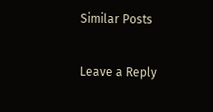Similar Posts

Leave a Reply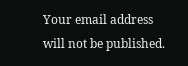Your email address will not be published.